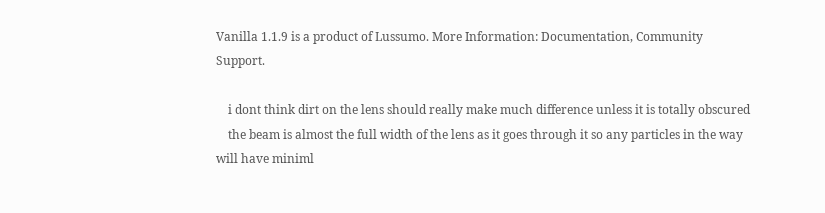Vanilla 1.1.9 is a product of Lussumo. More Information: Documentation, Community Support.

    i dont think dirt on the lens should really make much difference unless it is totally obscured
    the beam is almost the full width of the lens as it goes through it so any particles in the way will have miniml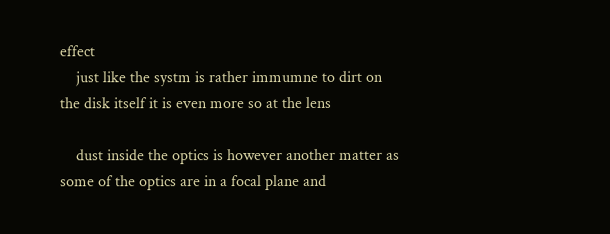effect
    just like the systm is rather immumne to dirt on the disk itself it is even more so at the lens

    dust inside the optics is however another matter as some of the optics are in a focal plane and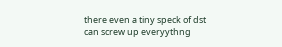there even a tiny speck of dst can screw up everyythng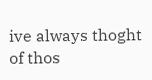ive always thoght of thos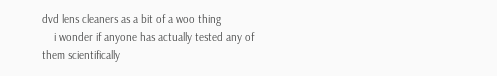dvd lens cleaners as a bit of a woo thing
    i wonder if anyone has actually tested any of them scientifically